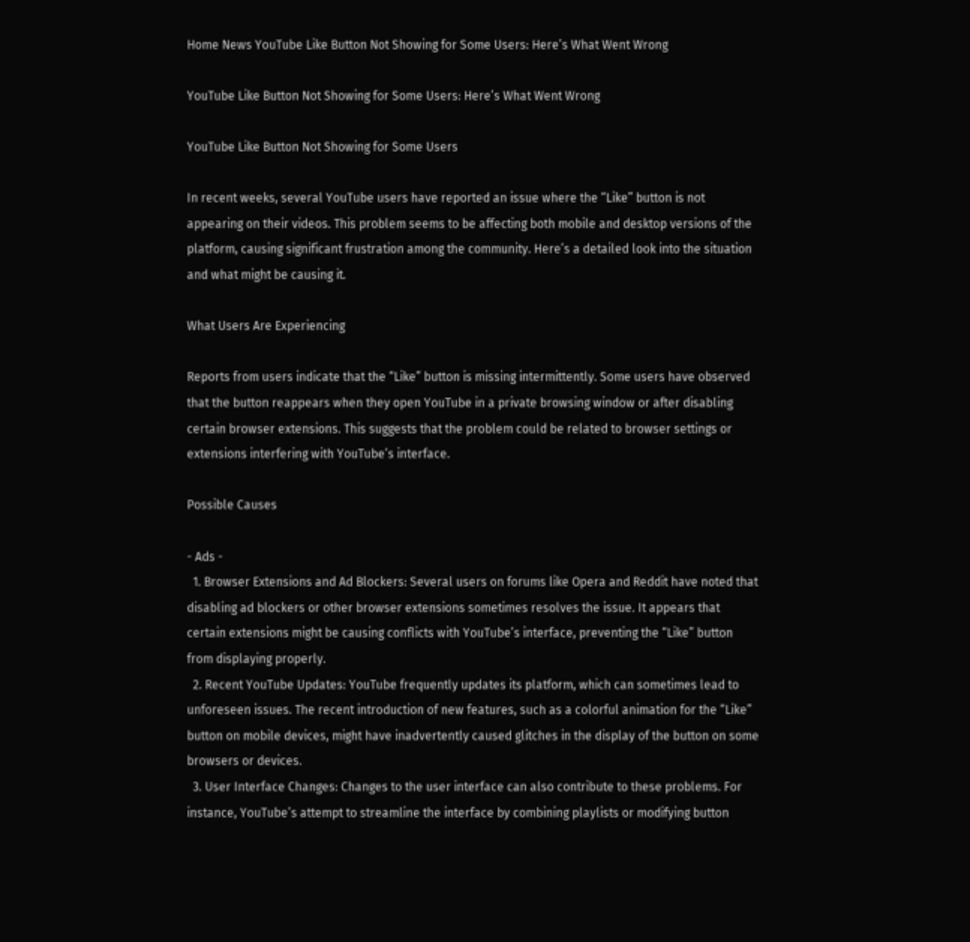Home News YouTube Like Button Not Showing for Some Users: Here’s What Went Wrong

YouTube Like Button Not Showing for Some Users: Here’s What Went Wrong

YouTube Like Button Not Showing for Some Users

In recent weeks, several YouTube users have reported an issue where the “Like” button is not appearing on their videos. This problem seems to be affecting both mobile and desktop versions of the platform, causing significant frustration among the community. Here’s a detailed look into the situation and what might be causing it.

What Users Are Experiencing

Reports from users indicate that the “Like” button is missing intermittently. Some users have observed that the button reappears when they open YouTube in a private browsing window or after disabling certain browser extensions. This suggests that the problem could be related to browser settings or extensions interfering with YouTube’s interface.

Possible Causes

- Ads -
  1. Browser Extensions and Ad Blockers: Several users on forums like Opera and Reddit have noted that disabling ad blockers or other browser extensions sometimes resolves the issue. It appears that certain extensions might be causing conflicts with YouTube’s interface, preventing the “Like” button from displaying properly.
  2. Recent YouTube Updates: YouTube frequently updates its platform, which can sometimes lead to unforeseen issues. The recent introduction of new features, such as a colorful animation for the “Like” button on mobile devices, might have inadvertently caused glitches in the display of the button on some browsers or devices.
  3. User Interface Changes: Changes to the user interface can also contribute to these problems. For instance, YouTube’s attempt to streamline the interface by combining playlists or modifying button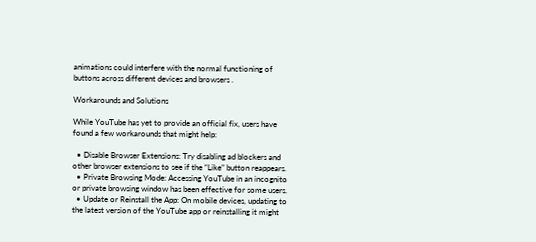animations could interfere with the normal functioning of buttons across different devices and browsers .

Workarounds and Solutions

While YouTube has yet to provide an official fix, users have found a few workarounds that might help:

  • Disable Browser Extensions: Try disabling ad blockers and other browser extensions to see if the “Like” button reappears.
  • Private Browsing Mode: Accessing YouTube in an incognito or private browsing window has been effective for some users.
  • Update or Reinstall the App: On mobile devices, updating to the latest version of the YouTube app or reinstalling it might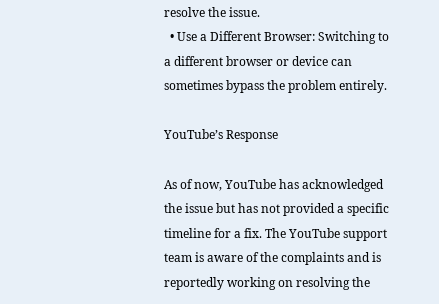resolve the issue.
  • Use a Different Browser: Switching to a different browser or device can sometimes bypass the problem entirely.

YouTube’s Response

As of now, YouTube has acknowledged the issue but has not provided a specific timeline for a fix. The YouTube support team is aware of the complaints and is reportedly working on resolving the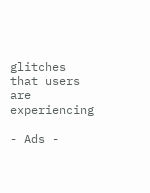glitches that users are experiencing

- Ads -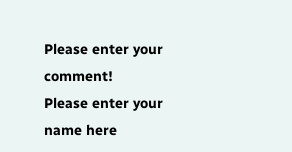Please enter your comment!
Please enter your name here